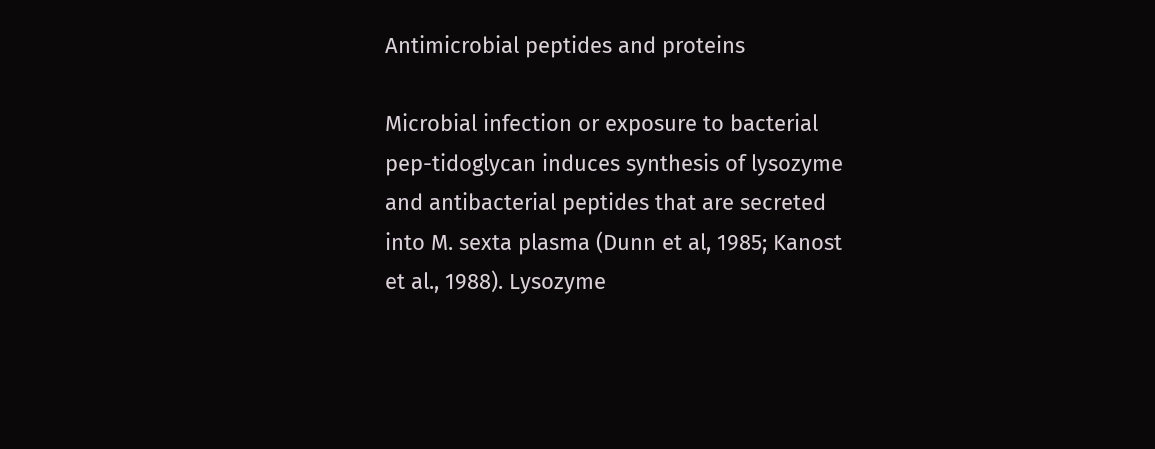Antimicrobial peptides and proteins

Microbial infection or exposure to bacterial pep-tidoglycan induces synthesis of lysozyme and antibacterial peptides that are secreted into M. sexta plasma (Dunn et al, 1985; Kanost et al., 1988). Lysozyme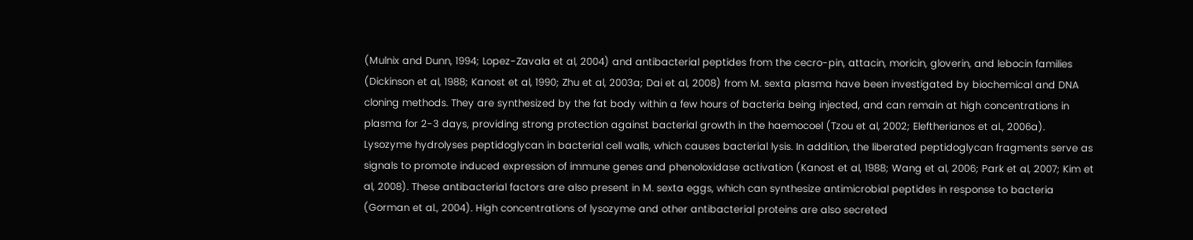(Mulnix and Dunn, 1994; Lopez-Zavala et al, 2004) and antibacterial peptides from the cecro-pin, attacin, moricin, gloverin, and lebocin families (Dickinson et al, 1988; Kanost et al, 1990; Zhu et al, 2003a; Dai et al, 2008) from M. sexta plasma have been investigated by biochemical and DNA cloning methods. They are synthesized by the fat body within a few hours of bacteria being injected, and can remain at high concentrations in plasma for 2-3 days, providing strong protection against bacterial growth in the haemocoel (Tzou et al, 2002; Eleftherianos et al., 2006a). Lysozyme hydrolyses peptidoglycan in bacterial cell walls, which causes bacterial lysis. In addition, the liberated peptidoglycan fragments serve as signals to promote induced expression of immune genes and phenoloxidase activation (Kanost et al, 1988; Wang et al, 2006; Park et al, 2007; Kim et al, 2008). These antibacterial factors are also present in M. sexta eggs, which can synthesize antimicrobial peptides in response to bacteria (Gorman et al., 2004). High concentrations of lysozyme and other antibacterial proteins are also secreted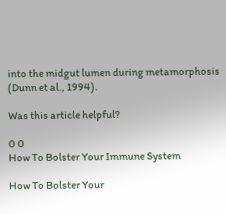into the midgut lumen during metamorphosis (Dunn et al., 1994).

Was this article helpful?

0 0
How To Bolster Your Immune System

How To Bolster Your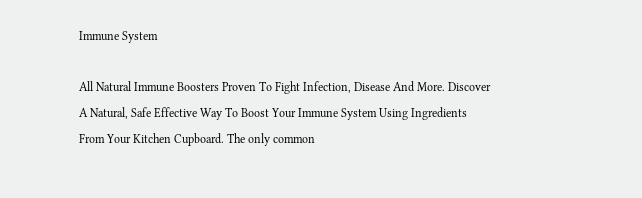Immune System

All Natural Immune Boosters Proven To Fight Infection, Disease And More. Discover A Natural, Safe Effective Way To Boost Your Immune System Using Ingredients From Your Kitchen Cupboard. The only common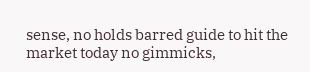sense, no holds barred guide to hit the market today no gimmicks,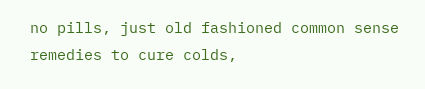no pills, just old fashioned common sense remedies to cure colds,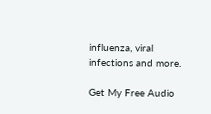influenza, viral infections and more.

Get My Free Audio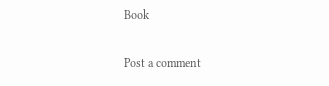Book

Post a comment